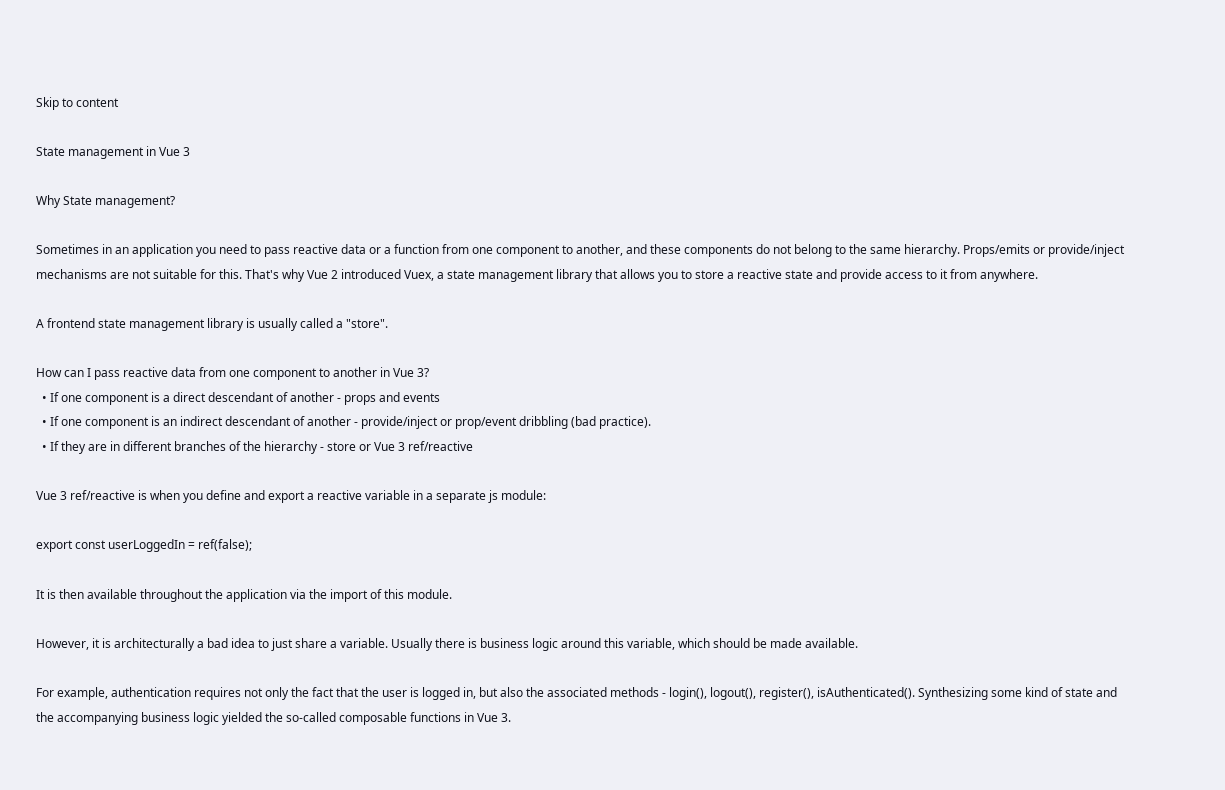Skip to content

State management in Vue 3

Why State management?

Sometimes in an application you need to pass reactive data or a function from one component to another, and these components do not belong to the same hierarchy. Props/emits or provide/inject mechanisms are not suitable for this. That's why Vue 2 introduced Vuex, a state management library that allows you to store a reactive state and provide access to it from anywhere.

A frontend state management library is usually called a "store".

How can I pass reactive data from one component to another in Vue 3?
  • If one component is a direct descendant of another - props and events
  • If one component is an indirect descendant of another - provide/inject or prop/event dribbling (bad practice).
  • If they are in different branches of the hierarchy - store or Vue 3 ref/reactive

Vue 3 ref/reactive is when you define and export a reactive variable in a separate js module:

export const userLoggedIn = ref(false);

It is then available throughout the application via the import of this module.

However, it is architecturally a bad idea to just share a variable. Usually there is business logic around this variable, which should be made available.

For example, authentication requires not only the fact that the user is logged in, but also the associated methods - login(), logout(), register(), isAuthenticated(). Synthesizing some kind of state and the accompanying business logic yielded the so-called composable functions in Vue 3.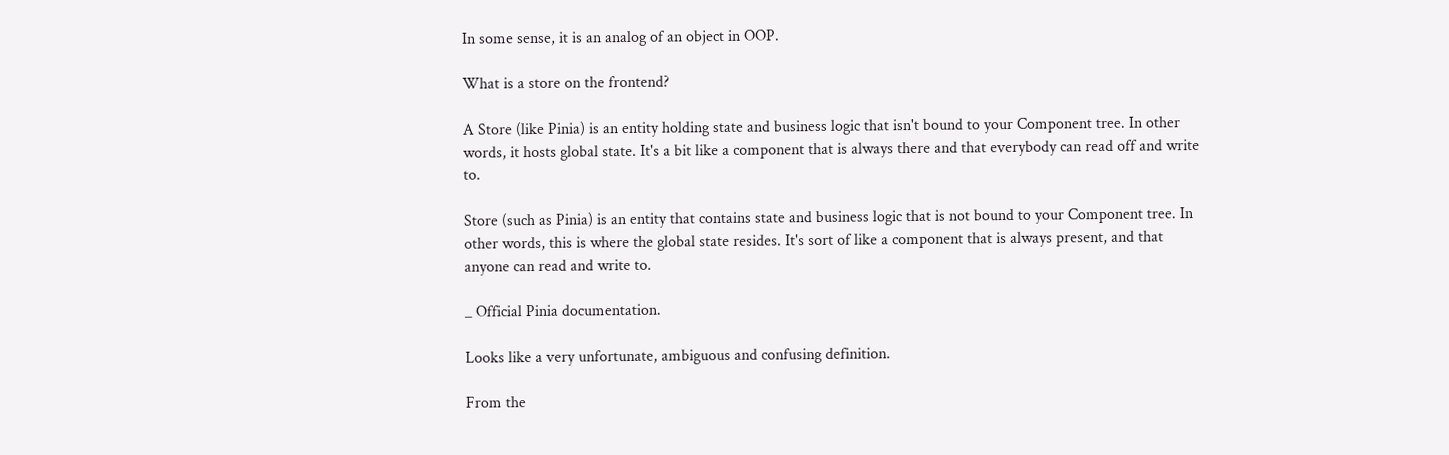In some sense, it is an analog of an object in OOP.

What is a store on the frontend?

A Store (like Pinia) is an entity holding state and business logic that isn't bound to your Component tree. In other words, it hosts global state. It's a bit like a component that is always there and that everybody can read off and write to.

Store (such as Pinia) is an entity that contains state and business logic that is not bound to your Component tree. In other words, this is where the global state resides. It's sort of like a component that is always present, and that anyone can read and write to.

_ Official Pinia documentation.

Looks like a very unfortunate, ambiguous and confusing definition.

From the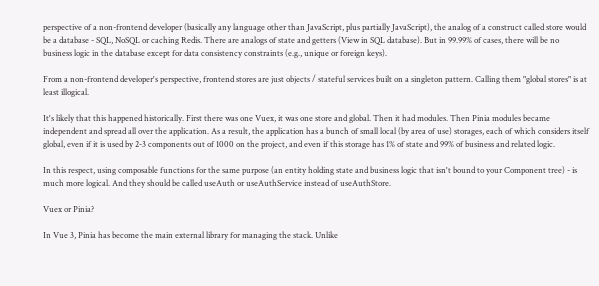perspective of a non-frontend developer (basically any language other than JavaScript, plus partially JavaScript), the analog of a construct called store would be a database - SQL, NoSQL or caching Redis. There are analogs of state and getters (View in SQL database). But in 99.99% of cases, there will be no business logic in the database except for data consistency constraints (e.g., unique or foreign keys).

From a non-frontend developer's perspective, frontend stores are just objects / stateful services built on a singleton pattern. Calling them "global stores" is at least illogical.

It's likely that this happened historically. First there was one Vuex, it was one store and global. Then it had modules. Then Pinia modules became independent and spread all over the application. As a result, the application has a bunch of small local (by area of use) storages, each of which considers itself global, even if it is used by 2-3 components out of 1000 on the project, and even if this storage has 1% of state and 99% of business and related logic.

In this respect, using composable functions for the same purpose (an entity holding state and business logic that isn't bound to your Component tree) - is much more logical. And they should be called useAuth or useAuthService instead of useAuthStore.

Vuex or Pinia?

In Vue 3, Pinia has become the main external library for managing the stack. Unlike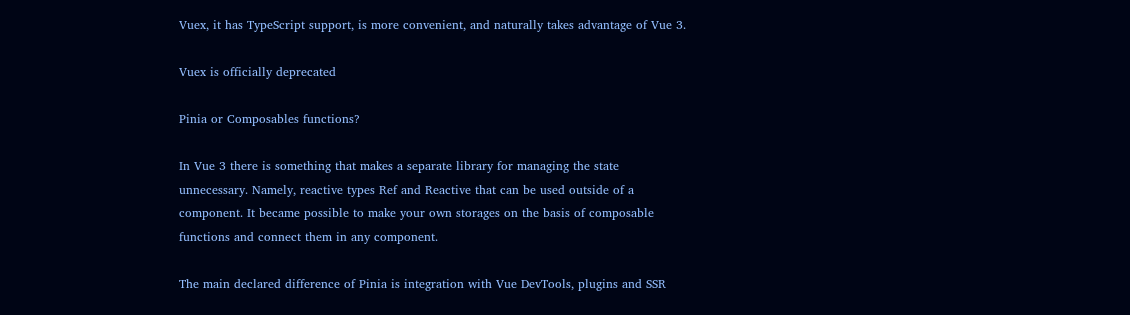Vuex, it has TypeScript support, is more convenient, and naturally takes advantage of Vue 3.

Vuex is officially deprecated

Pinia or Composables functions?

In Vue 3 there is something that makes a separate library for managing the state unnecessary. Namely, reactive types Ref and Reactive that can be used outside of a component. It became possible to make your own storages on the basis of composable functions and connect them in any component.

The main declared difference of Pinia is integration with Vue DevTools, plugins and SSR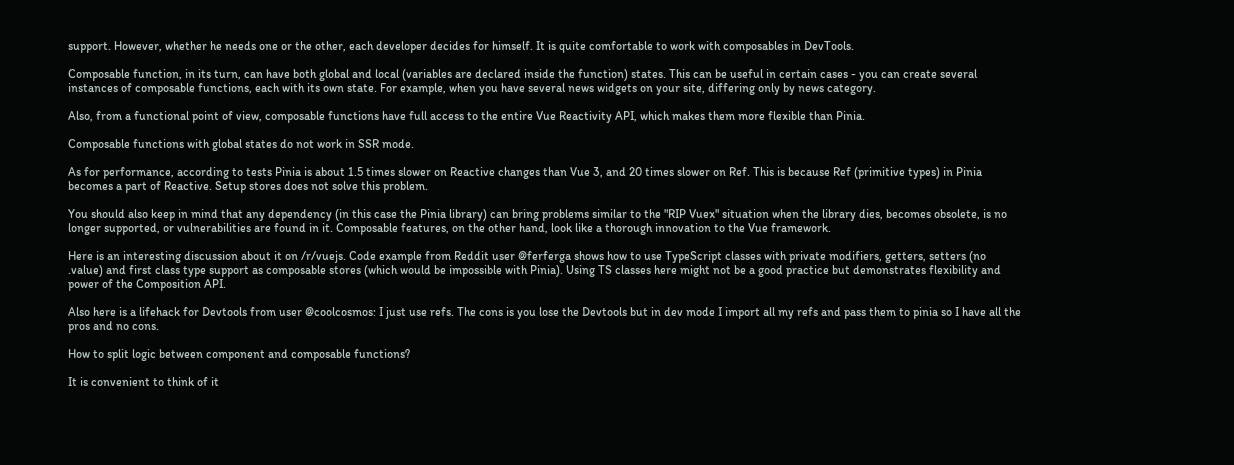support. However, whether he needs one or the other, each developer decides for himself. It is quite comfortable to work with composables in DevTools.

Composable function, in its turn, can have both global and local (variables are declared inside the function) states. This can be useful in certain cases - you can create several instances of composable functions, each with its own state. For example, when you have several news widgets on your site, differing only by news category.

Also, from a functional point of view, composable functions have full access to the entire Vue Reactivity API, which makes them more flexible than Pinia.

Composable functions with global states do not work in SSR mode.

As for performance, according to tests Pinia is about 1.5 times slower on Reactive changes than Vue 3, and 20 times slower on Ref. This is because Ref (primitive types) in Pinia becomes a part of Reactive. Setup stores does not solve this problem.

You should also keep in mind that any dependency (in this case the Pinia library) can bring problems similar to the "RIP Vuex" situation when the library dies, becomes obsolete, is no longer supported, or vulnerabilities are found in it. Composable features, on the other hand, look like a thorough innovation to the Vue framework.

Here is an interesting discussion about it on /r/vuejs. Code example from Reddit user @ferferga shows how to use TypeScript classes with private modifiers, getters, setters (no .value) and first class type support as composable stores (which would be impossible with Pinia). Using TS classes here might not be a good practice but demonstrates flexibility and power of the Composition API.

Also here is a lifehack for Devtools from user @coolcosmos: I just use refs. The cons is you lose the Devtools but in dev mode I import all my refs and pass them to pinia so I have all the pros and no cons.

How to split logic between component and composable functions?

It is convenient to think of it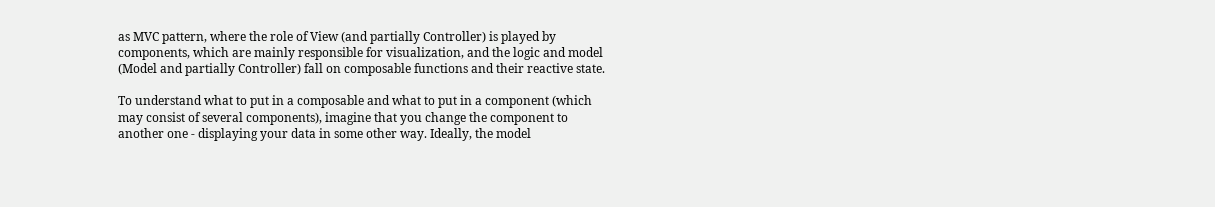as MVC pattern, where the role of View (and partially Controller) is played by components, which are mainly responsible for visualization, and the logic and model (Model and partially Controller) fall on composable functions and their reactive state.

To understand what to put in a composable and what to put in a component (which may consist of several components), imagine that you change the component to another one - displaying your data in some other way. Ideally, the model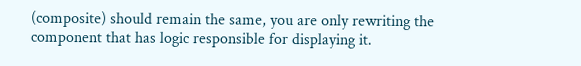(composite) should remain the same, you are only rewriting the component that has logic responsible for displaying it.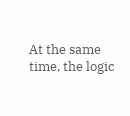At the same time, the logic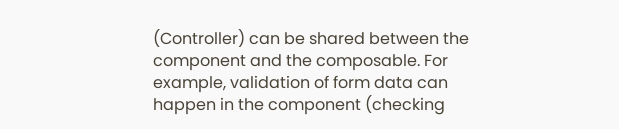(Controller) can be shared between the component and the composable. For example, validation of form data can happen in the component (checking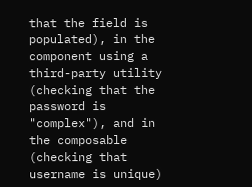that the field is populated), in the component using a third-party utility (checking that the password is "complex"), and in the composable (checking that username is unique)